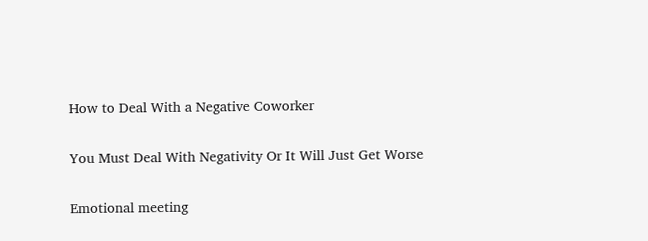How to Deal With a Negative Coworker

You Must Deal With Negativity Or It Will Just Get Worse

Emotional meeting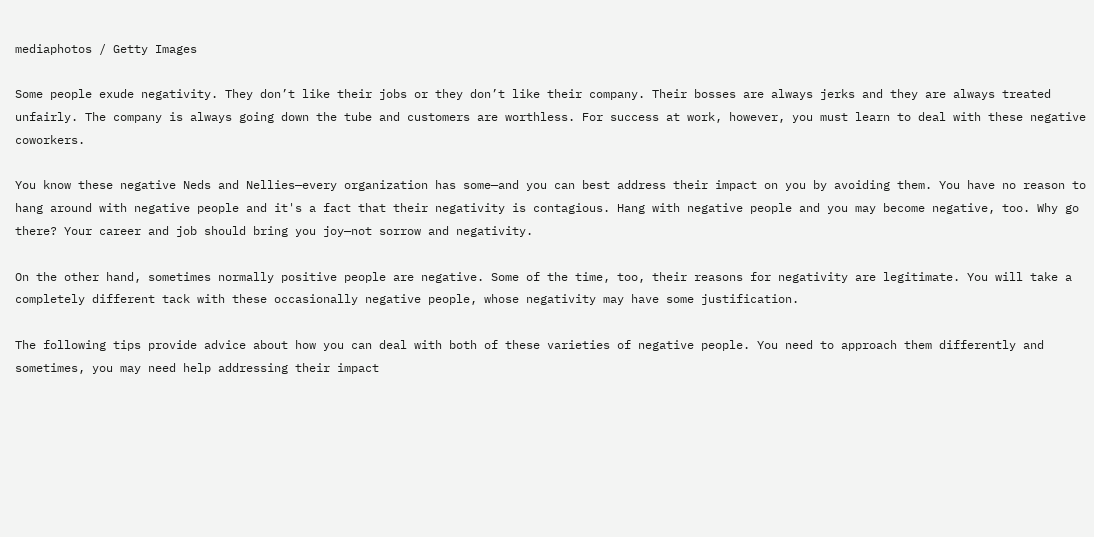mediaphotos / Getty Images

Some people exude negativity. They don’t like their jobs or they don’t like their company. Their bosses are always jerks and they are always treated unfairly. The company is always going down the tube and customers are worthless. For success at work, however, you must learn to deal with these negative coworkers.

You know these negative Neds and Nellies—every organization has some—and you can best address their impact on you by avoiding them. You have no reason to hang around with negative people and it's a fact that their negativity is contagious. Hang with negative people and you may become negative, too. Why go there? Your career and job should bring you joy—not sorrow and negativity.

On the other hand, sometimes normally positive people are negative. Some of the time, too, their reasons for negativity are legitimate. You will take a completely different tack with these occasionally negative people, whose negativity may have some justification.

The following tips provide advice about how you can deal with both of these varieties of negative people. You need to approach them differently and sometimes, you may need help addressing their impact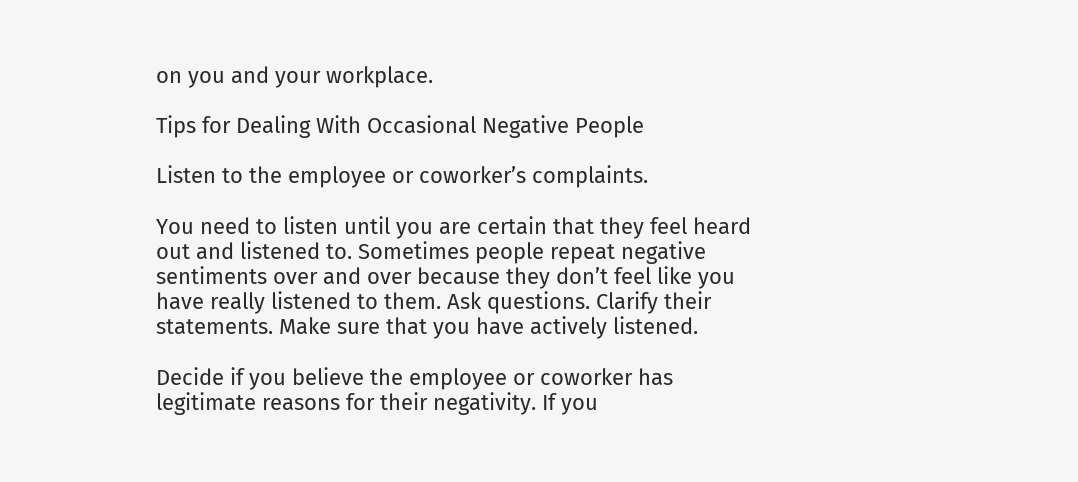on you and your workplace.

Tips for Dealing With Occasional Negative People

Listen to the employee or coworker’s complaints.

You need to listen until you are certain that they feel heard out and listened to. Sometimes people repeat negative sentiments over and over because they don’t feel like you have really listened to them. Ask questions. Clarify their statements. Make sure that you have actively listened.

Decide if you believe the employee or coworker has legitimate reasons for their negativity. If you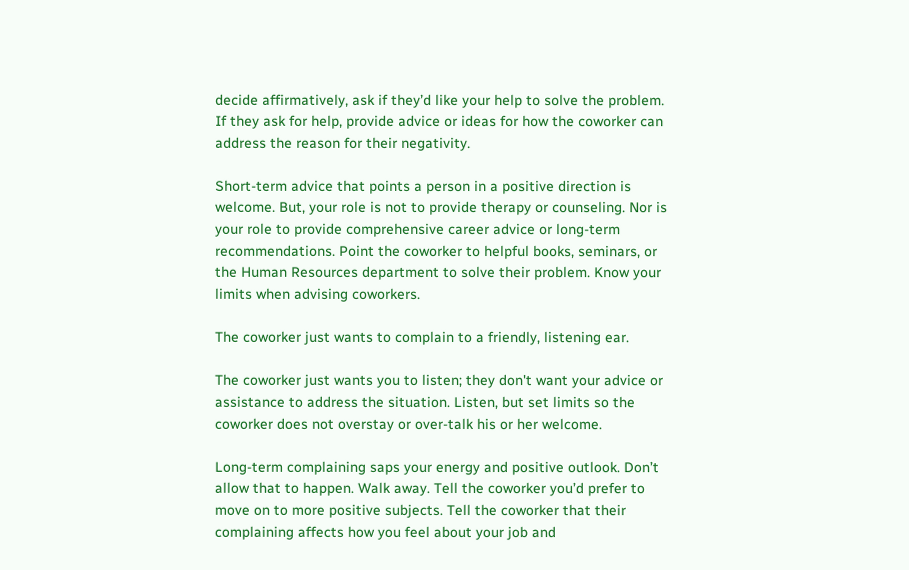decide affirmatively, ask if they’d like your help to solve the problem. If they ask for help, provide advice or ideas for how the coworker can address the reason for their negativity.

Short-term advice that points a person in a positive direction is welcome. But, your role is not to provide therapy or counseling. Nor is your role to provide comprehensive career advice or long-term recommendations. Point the coworker to helpful books, seminars, or the Human Resources department to solve their problem. Know your limits when advising coworkers.

The coworker just wants to complain to a friendly, listening ear.

The coworker just wants you to listen; they don't want your advice or assistance to address the situation. Listen, but set limits so the coworker does not overstay or over-talk his or her welcome.

Long-term complaining saps your energy and positive outlook. Don’t allow that to happen. Walk away. Tell the coworker you’d prefer to move on to more positive subjects. Tell the coworker that their complaining affects how you feel about your job and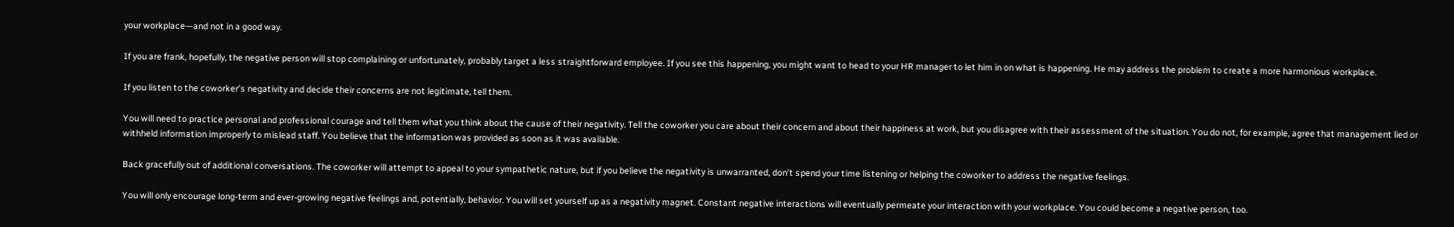your workplace—and not in a good way.

If you are frank, hopefully, the negative person will stop complaining or unfortunately, probably target a less straightforward employee. If you see this happening, you might want to head to your HR manager to let him in on what is happening. He may address the problem to create a more harmonious workplace.

If you listen to the coworker’s negativity and decide their concerns are not legitimate, tell them.

You will need to practice personal and professional courage and tell them what you think about the cause of their negativity. Tell the coworker you care about their concern and about their happiness at work, but you disagree with their assessment of the situation. You do not, for example, agree that management lied or withheld information improperly to mislead staff. You believe that the information was provided as soon as it was available.

Back gracefully out of additional conversations. The coworker will attempt to appeal to your sympathetic nature, but if you believe the negativity is unwarranted, don’t spend your time listening or helping the coworker to address the negative feelings.

You will only encourage long-term and ever-growing negative feelings and, potentially, behavior. You will set yourself up as a negativity magnet. Constant negative interactions will eventually permeate your interaction with your workplace. You could become a negative person, too.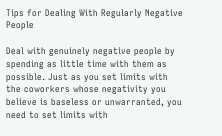Tips for Dealing With Regularly Negative People

Deal with genuinely negative people by spending as little time with them as possible. Just as you set limits with the coworkers whose negativity you believe is baseless or unwarranted, you need to set limits with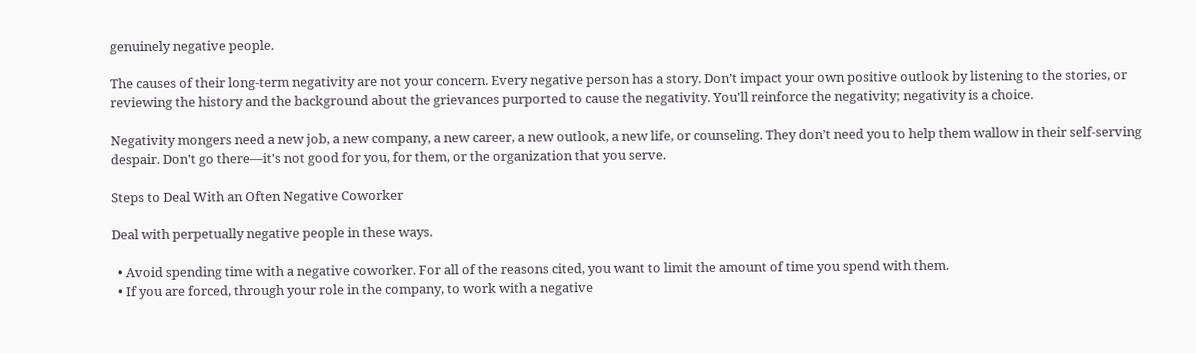genuinely negative people.

The causes of their long-term negativity are not your concern. Every negative person has a story. Don’t impact your own positive outlook by listening to the stories, or reviewing the history and the background about the grievances purported to cause the negativity. You'll reinforce the negativity; negativity is a choice.

Negativity mongers need a new job, a new company, a new career, a new outlook, a new life, or counseling. They don’t need you to help them wallow in their self-serving despair. Don't go there—it's not good for you, for them, or the organization that you serve.

Steps to Deal With an Often Negative Coworker

Deal with perpetually negative people in these ways.

  • Avoid spending time with a negative coworker. For all of the reasons cited, you want to limit the amount of time you spend with them.
  • If you are forced, through your role in the company, to work with a negative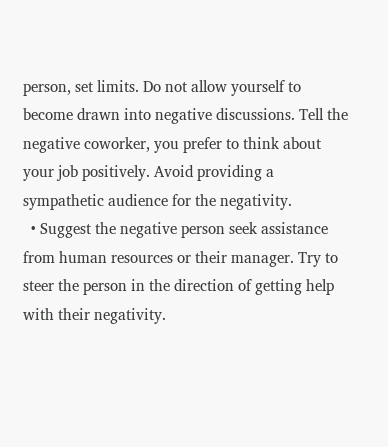person, set limits. Do not allow yourself to become drawn into negative discussions. Tell the negative coworker, you prefer to think about your job positively. Avoid providing a sympathetic audience for the negativity.
  • Suggest the negative person seek assistance from human resources or their manager. Try to steer the person in the direction of getting help with their negativity.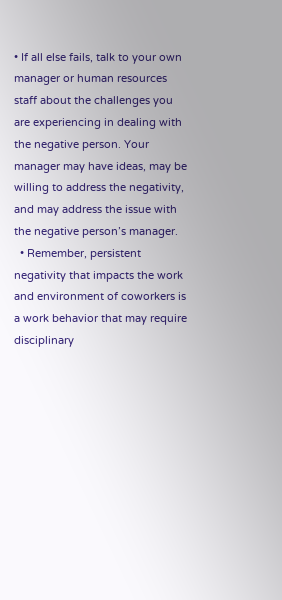• If all else fails, talk to your own manager or human resources staff about the challenges you are experiencing in dealing with the negative person. Your manager may have ideas, may be willing to address the negativity, and may address the issue with the negative person’s manager.
  • Remember, persistent negativity that impacts the work and environment of coworkers is a work behavior that may require disciplinary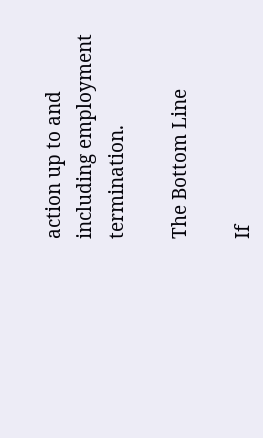action up to and including employment termination.

The Bottom Line

If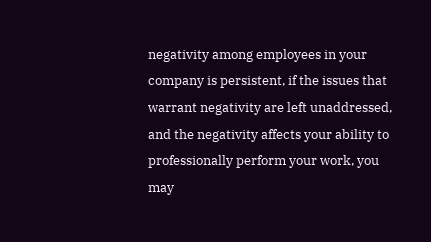negativity among employees in your company is persistent, if the issues that warrant negativity are left unaddressed, and the negativity affects your ability to professionally perform your work, you may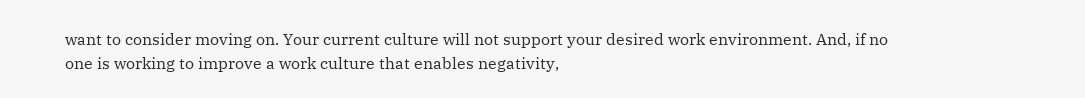want to consider moving on. Your current culture will not support your desired work environment. And, if no one is working to improve a work culture that enables negativity,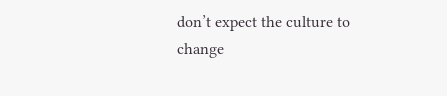don’t expect the culture to change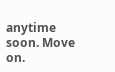anytime soon. Move on.